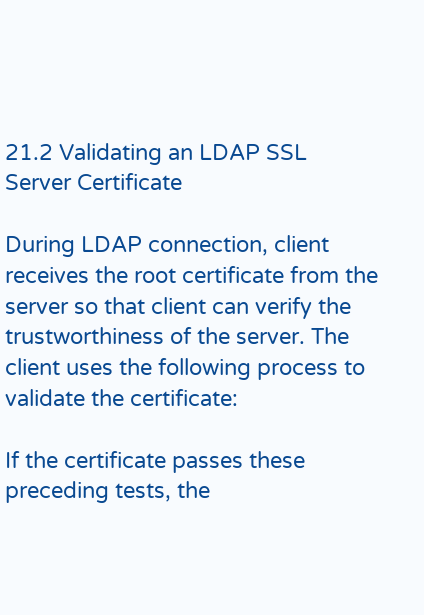21.2 Validating an LDAP SSL Server Certificate

During LDAP connection, client receives the root certificate from the server so that client can verify the trustworthiness of the server. The client uses the following process to validate the certificate:

If the certificate passes these preceding tests, the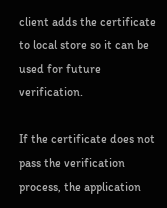client adds the certificate to local store so it can be used for future verification.

If the certificate does not pass the verification process, the application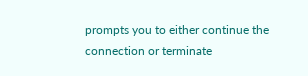prompts you to either continue the connection or terminate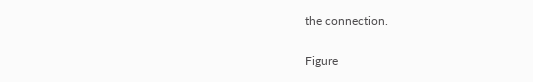the connection.

Figure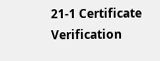21-1 Certificate Verification